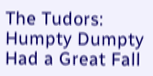The Tudors: Humpty Dumpty Had a Great Fall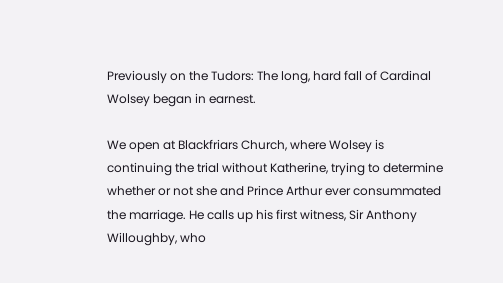Previously on the Tudors: The long, hard fall of Cardinal Wolsey began in earnest.

We open at Blackfriars Church, where Wolsey is continuing the trial without Katherine, trying to determine whether or not she and Prince Arthur ever consummated the marriage. He calls up his first witness, Sir Anthony Willoughby, who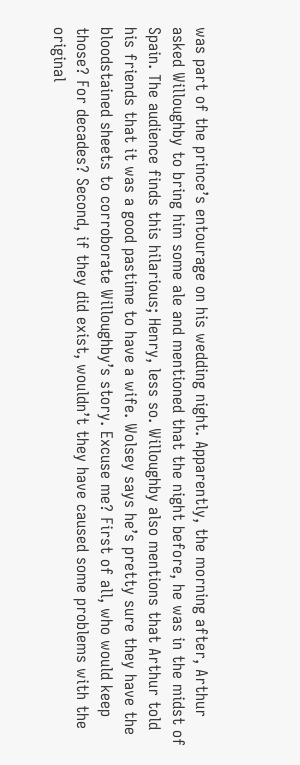was part of the prince’s entourage on his wedding night. Apparently, the morning after, Arthur asked Willoughby to bring him some ale and mentioned that the night before, he was in the midst of Spain. The audience finds this hilarious; Henry, less so. Willoughby also mentions that Arthur told his friends that it was a good pastime to have a wife. Wolsey says he’s pretty sure they have the bloodstained sheets to corroborate Willoughby’s story. Excuse me? First of all, who would keep those? For decades? Second, if they did exist, wouldn’t they have caused some problems with the original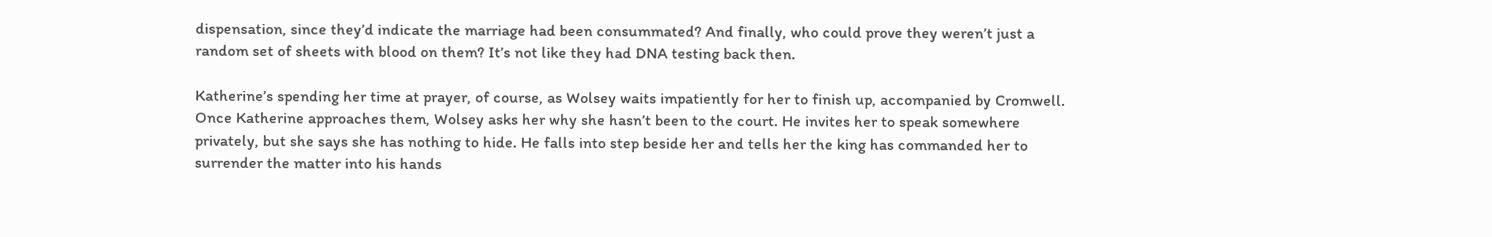dispensation, since they’d indicate the marriage had been consummated? And finally, who could prove they weren’t just a random set of sheets with blood on them? It’s not like they had DNA testing back then.

Katherine’s spending her time at prayer, of course, as Wolsey waits impatiently for her to finish up, accompanied by Cromwell. Once Katherine approaches them, Wolsey asks her why she hasn’t been to the court. He invites her to speak somewhere privately, but she says she has nothing to hide. He falls into step beside her and tells her the king has commanded her to surrender the matter into his hands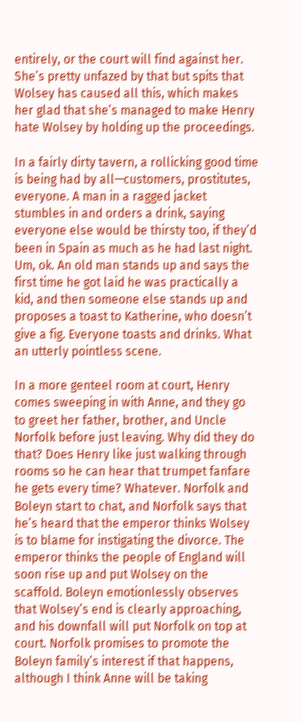entirely, or the court will find against her. She’s pretty unfazed by that but spits that Wolsey has caused all this, which makes her glad that she’s managed to make Henry hate Wolsey by holding up the proceedings.

In a fairly dirty tavern, a rollicking good time is being had by all—customers, prostitutes, everyone. A man in a ragged jacket stumbles in and orders a drink, saying everyone else would be thirsty too, if they’d been in Spain as much as he had last night. Um, ok. An old man stands up and says the first time he got laid he was practically a kid, and then someone else stands up and proposes a toast to Katherine, who doesn’t give a fig. Everyone toasts and drinks. What an utterly pointless scene.

In a more genteel room at court, Henry comes sweeping in with Anne, and they go to greet her father, brother, and Uncle Norfolk before just leaving. Why did they do that? Does Henry like just walking through rooms so he can hear that trumpet fanfare he gets every time? Whatever. Norfolk and Boleyn start to chat, and Norfolk says that he’s heard that the emperor thinks Wolsey is to blame for instigating the divorce. The emperor thinks the people of England will soon rise up and put Wolsey on the scaffold. Boleyn emotionlessly observes that Wolsey’s end is clearly approaching, and his downfall will put Norfolk on top at court. Norfolk promises to promote the Boleyn family’s interest if that happens, although I think Anne will be taking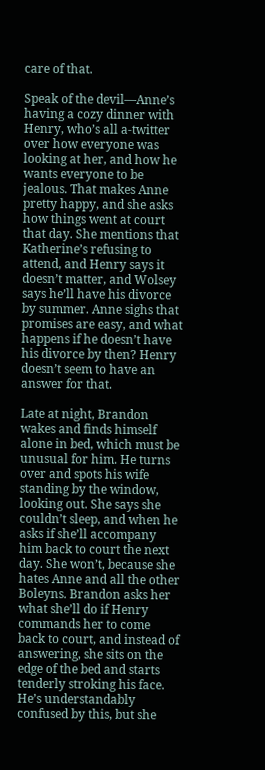care of that.

Speak of the devil—Anne’s having a cozy dinner with Henry, who’s all a-twitter over how everyone was looking at her, and how he wants everyone to be jealous. That makes Anne pretty happy, and she asks how things went at court that day. She mentions that Katherine’s refusing to attend, and Henry says it doesn’t matter, and Wolsey says he’ll have his divorce by summer. Anne sighs that promises are easy, and what happens if he doesn’t have his divorce by then? Henry doesn’t seem to have an answer for that.

Late at night, Brandon wakes and finds himself alone in bed, which must be unusual for him. He turns over and spots his wife standing by the window, looking out. She says she couldn’t sleep, and when he asks if she’ll accompany him back to court the next day. She won’t, because she hates Anne and all the other Boleyns. Brandon asks her what she’ll do if Henry commands her to come back to court, and instead of answering, she sits on the edge of the bed and starts tenderly stroking his face. He’s understandably confused by this, but she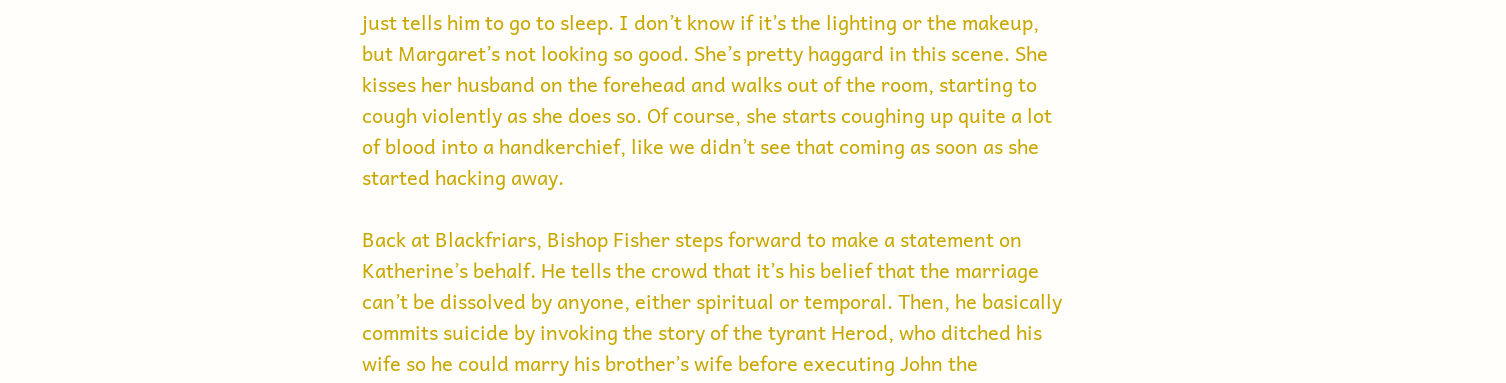just tells him to go to sleep. I don’t know if it’s the lighting or the makeup, but Margaret’s not looking so good. She’s pretty haggard in this scene. She kisses her husband on the forehead and walks out of the room, starting to cough violently as she does so. Of course, she starts coughing up quite a lot of blood into a handkerchief, like we didn’t see that coming as soon as she started hacking away.

Back at Blackfriars, Bishop Fisher steps forward to make a statement on Katherine’s behalf. He tells the crowd that it’s his belief that the marriage can’t be dissolved by anyone, either spiritual or temporal. Then, he basically commits suicide by invoking the story of the tyrant Herod, who ditched his wife so he could marry his brother’s wife before executing John the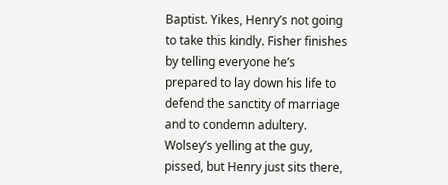Baptist. Yikes, Henry’s not going to take this kindly. Fisher finishes by telling everyone he’s prepared to lay down his life to defend the sanctity of marriage and to condemn adultery. Wolsey’s yelling at the guy, pissed, but Henry just sits there,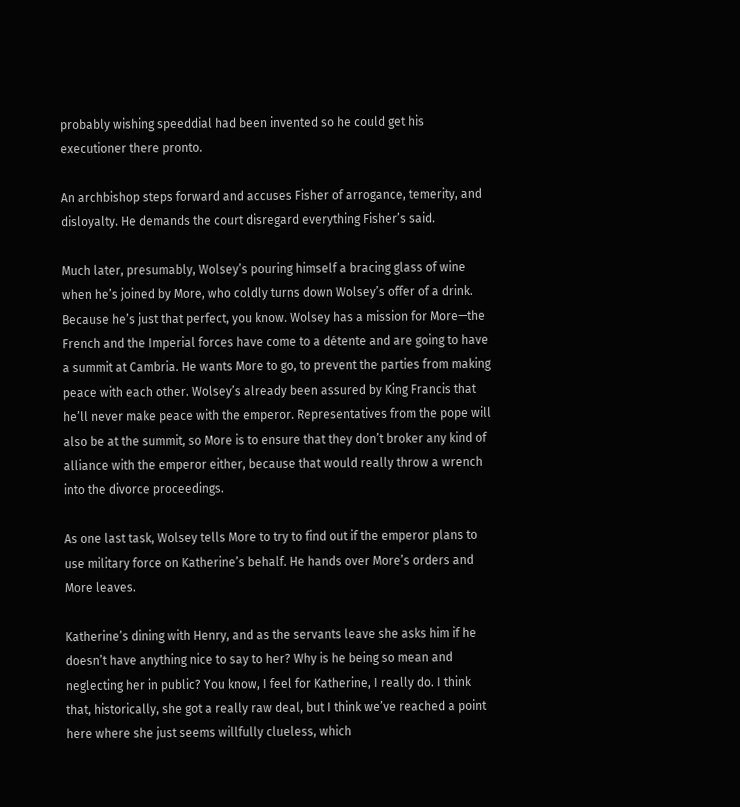probably wishing speeddial had been invented so he could get his executioner there pronto.

An archbishop steps forward and accuses Fisher of arrogance, temerity, and disloyalty. He demands the court disregard everything Fisher’s said.

Much later, presumably, Wolsey’s pouring himself a bracing glass of wine when he’s joined by More, who coldly turns down Wolsey’s offer of a drink. Because he’s just that perfect, you know. Wolsey has a mission for More—the French and the Imperial forces have come to a détente and are going to have a summit at Cambria. He wants More to go, to prevent the parties from making peace with each other. Wolsey’s already been assured by King Francis that he’ll never make peace with the emperor. Representatives from the pope will also be at the summit, so More is to ensure that they don’t broker any kind of alliance with the emperor either, because that would really throw a wrench into the divorce proceedings.

As one last task, Wolsey tells More to try to find out if the emperor plans to use military force on Katherine’s behalf. He hands over More’s orders and More leaves.

Katherine’s dining with Henry, and as the servants leave she asks him if he doesn’t have anything nice to say to her? Why is he being so mean and neglecting her in public? You know, I feel for Katherine, I really do. I think that, historically, she got a really raw deal, but I think we’ve reached a point here where she just seems willfully clueless, which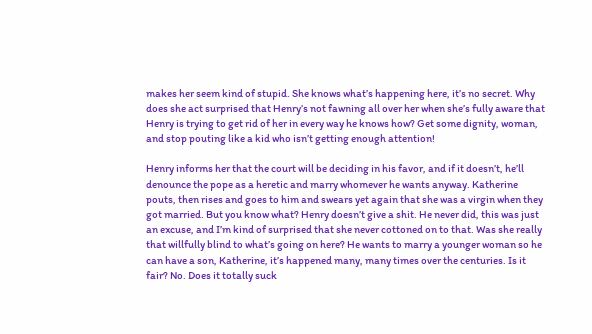makes her seem kind of stupid. She knows what’s happening here, it’s no secret. Why does she act surprised that Henry’s not fawning all over her when she’s fully aware that Henry is trying to get rid of her in every way he knows how? Get some dignity, woman, and stop pouting like a kid who isn’t getting enough attention!

Henry informs her that the court will be deciding in his favor, and if it doesn’t, he’ll denounce the pope as a heretic and marry whomever he wants anyway. Katherine pouts, then rises and goes to him and swears yet again that she was a virgin when they got married. But you know what? Henry doesn’t give a shit. He never did, this was just an excuse, and I’m kind of surprised that she never cottoned on to that. Was she really that willfully blind to what’s going on here? He wants to marry a younger woman so he can have a son, Katherine, it’s happened many, many times over the centuries. Is it fair? No. Does it totally suck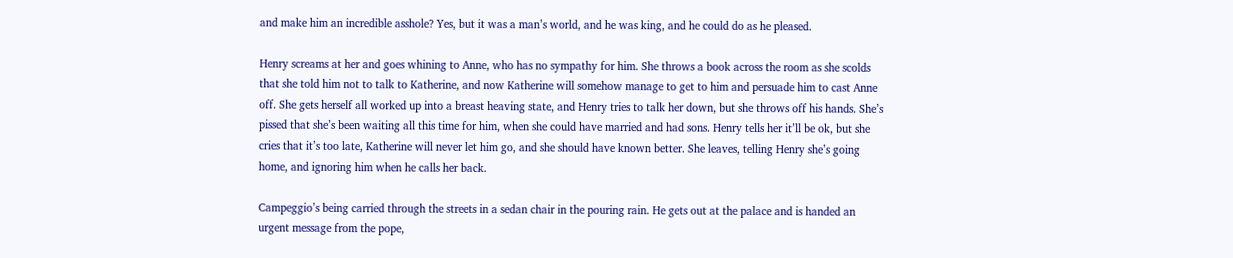and make him an incredible asshole? Yes, but it was a man’s world, and he was king, and he could do as he pleased.

Henry screams at her and goes whining to Anne, who has no sympathy for him. She throws a book across the room as she scolds that she told him not to talk to Katherine, and now Katherine will somehow manage to get to him and persuade him to cast Anne off. She gets herself all worked up into a breast heaving state, and Henry tries to talk her down, but she throws off his hands. She’s pissed that she’s been waiting all this time for him, when she could have married and had sons. Henry tells her it’ll be ok, but she cries that it’s too late, Katherine will never let him go, and she should have known better. She leaves, telling Henry she’s going home, and ignoring him when he calls her back.

Campeggio’s being carried through the streets in a sedan chair in the pouring rain. He gets out at the palace and is handed an urgent message from the pope,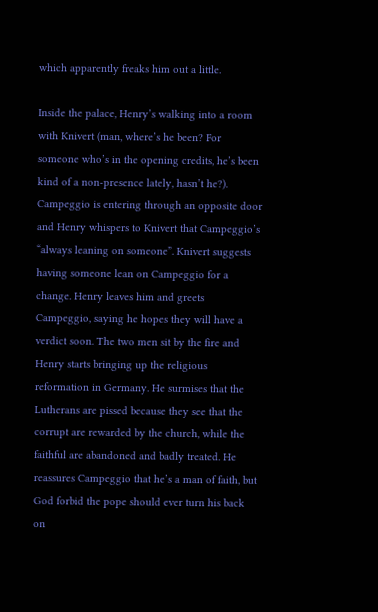which apparently freaks him out a little.

Inside the palace, Henry’s walking into a room with Knivert (man, where’s he been? For someone who’s in the opening credits, he’s been kind of a non-presence lately, hasn’t he?). Campeggio is entering through an opposite door and Henry whispers to Knivert that Campeggio’s “always leaning on someone”. Knivert suggests having someone lean on Campeggio for a change. Henry leaves him and greets Campeggio, saying he hopes they will have a verdict soon. The two men sit by the fire and Henry starts bringing up the religious reformation in Germany. He surmises that the Lutherans are pissed because they see that the corrupt are rewarded by the church, while the faithful are abandoned and badly treated. He reassures Campeggio that he’s a man of faith, but God forbid the pope should ever turn his back on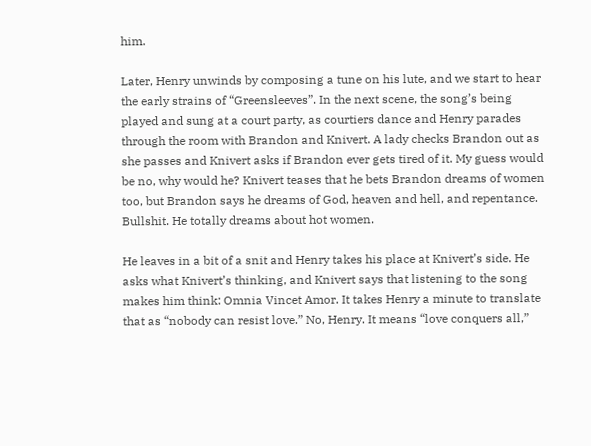him.

Later, Henry unwinds by composing a tune on his lute, and we start to hear the early strains of “Greensleeves”. In the next scene, the song’s being played and sung at a court party, as courtiers dance and Henry parades through the room with Brandon and Knivert. A lady checks Brandon out as she passes and Knivert asks if Brandon ever gets tired of it. My guess would be no, why would he? Knivert teases that he bets Brandon dreams of women too, but Brandon says he dreams of God, heaven and hell, and repentance. Bullshit. He totally dreams about hot women.

He leaves in a bit of a snit and Henry takes his place at Knivert’s side. He asks what Knivert’s thinking, and Knivert says that listening to the song makes him think: Omnia Vincet Amor. It takes Henry a minute to translate that as “nobody can resist love.” No, Henry. It means “love conquers all,”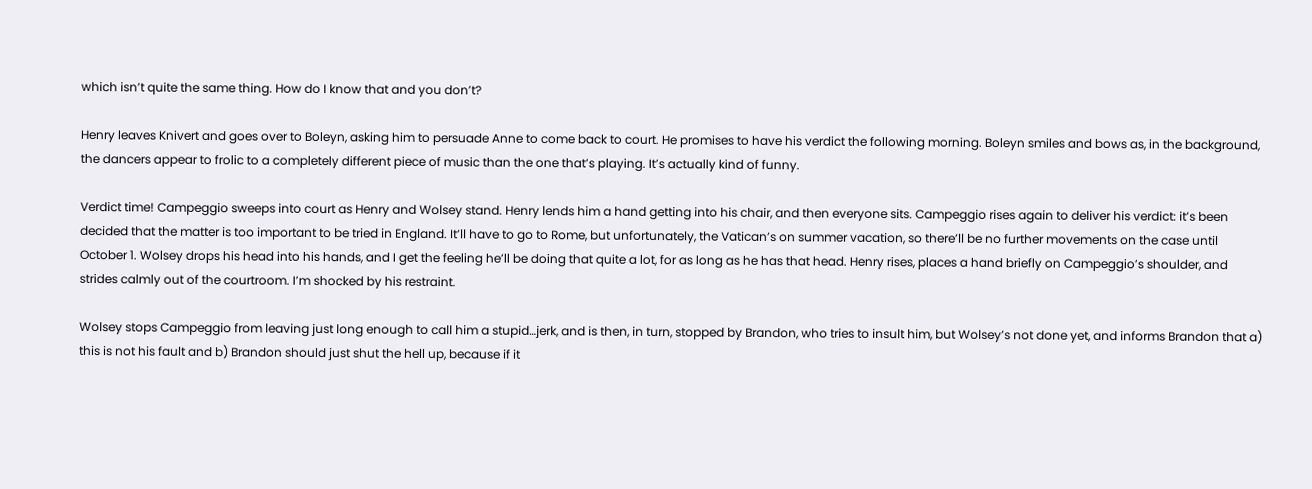which isn’t quite the same thing. How do I know that and you don’t?

Henry leaves Knivert and goes over to Boleyn, asking him to persuade Anne to come back to court. He promises to have his verdict the following morning. Boleyn smiles and bows as, in the background, the dancers appear to frolic to a completely different piece of music than the one that’s playing. It’s actually kind of funny.

Verdict time! Campeggio sweeps into court as Henry and Wolsey stand. Henry lends him a hand getting into his chair, and then everyone sits. Campeggio rises again to deliver his verdict: it’s been decided that the matter is too important to be tried in England. It’ll have to go to Rome, but unfortunately, the Vatican’s on summer vacation, so there’ll be no further movements on the case until October 1. Wolsey drops his head into his hands, and I get the feeling he’ll be doing that quite a lot, for as long as he has that head. Henry rises, places a hand briefly on Campeggio’s shoulder, and strides calmly out of the courtroom. I’m shocked by his restraint.

Wolsey stops Campeggio from leaving just long enough to call him a stupid…jerk, and is then, in turn, stopped by Brandon, who tries to insult him, but Wolsey’s not done yet, and informs Brandon that a) this is not his fault and b) Brandon should just shut the hell up, because if it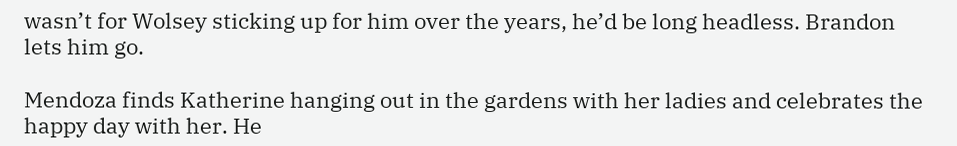wasn’t for Wolsey sticking up for him over the years, he’d be long headless. Brandon lets him go.

Mendoza finds Katherine hanging out in the gardens with her ladies and celebrates the happy day with her. He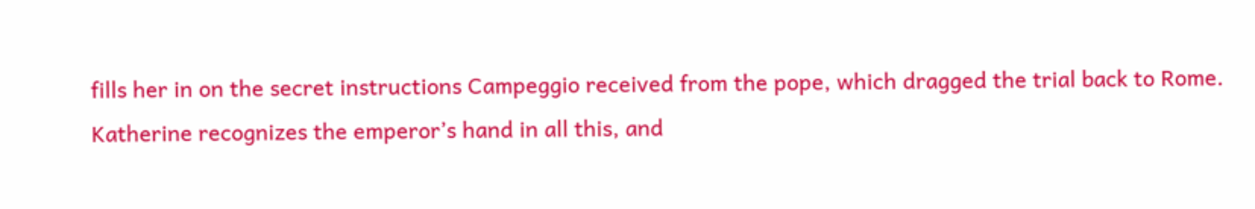fills her in on the secret instructions Campeggio received from the pope, which dragged the trial back to Rome. Katherine recognizes the emperor’s hand in all this, and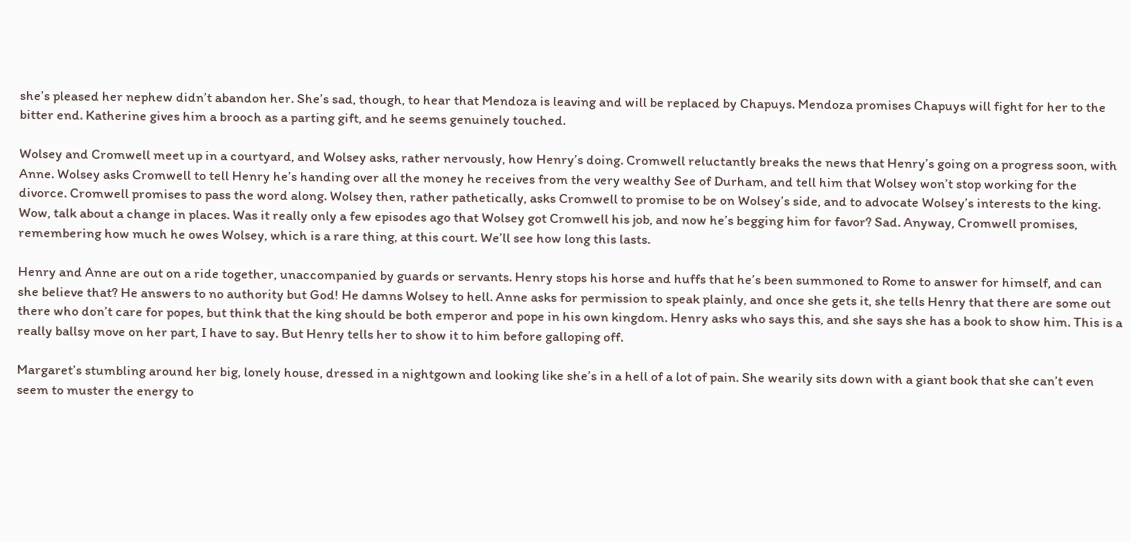she’s pleased her nephew didn’t abandon her. She’s sad, though, to hear that Mendoza is leaving and will be replaced by Chapuys. Mendoza promises Chapuys will fight for her to the bitter end. Katherine gives him a brooch as a parting gift, and he seems genuinely touched.

Wolsey and Cromwell meet up in a courtyard, and Wolsey asks, rather nervously, how Henry’s doing. Cromwell reluctantly breaks the news that Henry’s going on a progress soon, with Anne. Wolsey asks Cromwell to tell Henry he’s handing over all the money he receives from the very wealthy See of Durham, and tell him that Wolsey won’t stop working for the divorce. Cromwell promises to pass the word along. Wolsey then, rather pathetically, asks Cromwell to promise to be on Wolsey’s side, and to advocate Wolsey’s interests to the king. Wow, talk about a change in places. Was it really only a few episodes ago that Wolsey got Cromwell his job, and now he’s begging him for favor? Sad. Anyway, Cromwell promises, remembering how much he owes Wolsey, which is a rare thing, at this court. We’ll see how long this lasts.

Henry and Anne are out on a ride together, unaccompanied by guards or servants. Henry stops his horse and huffs that he’s been summoned to Rome to answer for himself, and can she believe that? He answers to no authority but God! He damns Wolsey to hell. Anne asks for permission to speak plainly, and once she gets it, she tells Henry that there are some out there who don’t care for popes, but think that the king should be both emperor and pope in his own kingdom. Henry asks who says this, and she says she has a book to show him. This is a really ballsy move on her part, I have to say. But Henry tells her to show it to him before galloping off.

Margaret’s stumbling around her big, lonely house, dressed in a nightgown and looking like she’s in a hell of a lot of pain. She wearily sits down with a giant book that she can’t even seem to muster the energy to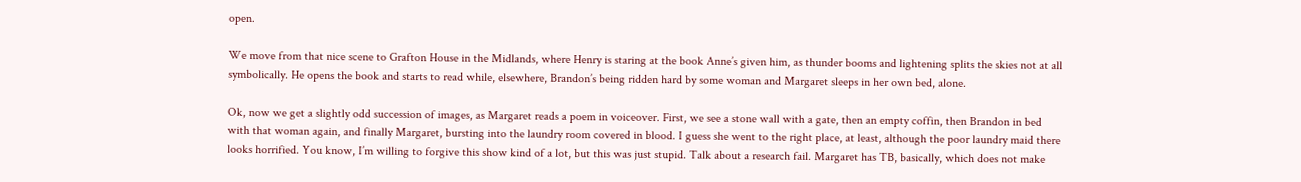open.

We move from that nice scene to Grafton House in the Midlands, where Henry is staring at the book Anne’s given him, as thunder booms and lightening splits the skies not at all symbolically. He opens the book and starts to read while, elsewhere, Brandon’s being ridden hard by some woman and Margaret sleeps in her own bed, alone.

Ok, now we get a slightly odd succession of images, as Margaret reads a poem in voiceover. First, we see a stone wall with a gate, then an empty coffin, then Brandon in bed with that woman again, and finally Margaret, bursting into the laundry room covered in blood. I guess she went to the right place, at least, although the poor laundry maid there looks horrified. You know, I’m willing to forgive this show kind of a lot, but this was just stupid. Talk about a research fail. Margaret has TB, basically, which does not make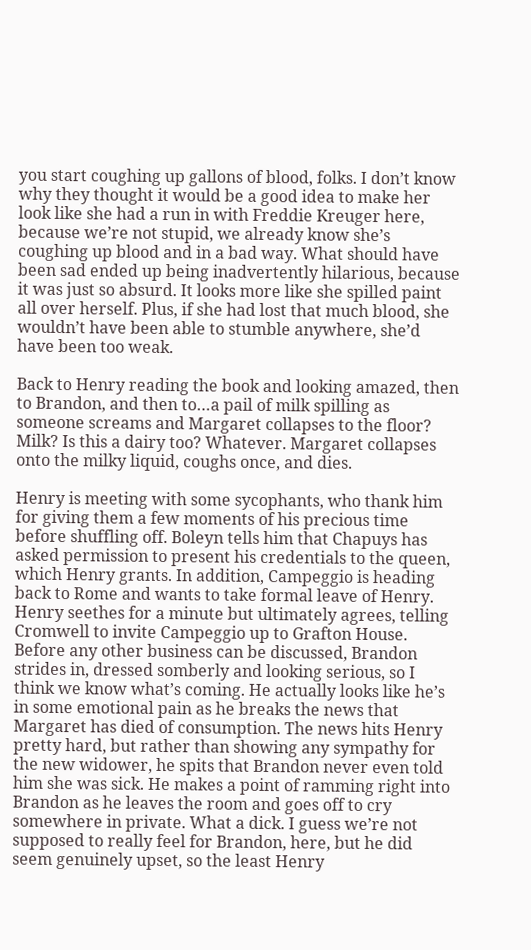you start coughing up gallons of blood, folks. I don’t know why they thought it would be a good idea to make her look like she had a run in with Freddie Kreuger here, because we’re not stupid, we already know she’s coughing up blood and in a bad way. What should have been sad ended up being inadvertently hilarious, because it was just so absurd. It looks more like she spilled paint all over herself. Plus, if she had lost that much blood, she wouldn’t have been able to stumble anywhere, she’d have been too weak.

Back to Henry reading the book and looking amazed, then to Brandon, and then to…a pail of milk spilling as someone screams and Margaret collapses to the floor? Milk? Is this a dairy too? Whatever. Margaret collapses onto the milky liquid, coughs once, and dies.

Henry is meeting with some sycophants, who thank him for giving them a few moments of his precious time before shuffling off. Boleyn tells him that Chapuys has asked permission to present his credentials to the queen, which Henry grants. In addition, Campeggio is heading back to Rome and wants to take formal leave of Henry. Henry seethes for a minute but ultimately agrees, telling Cromwell to invite Campeggio up to Grafton House. Before any other business can be discussed, Brandon strides in, dressed somberly and looking serious, so I think we know what’s coming. He actually looks like he’s in some emotional pain as he breaks the news that Margaret has died of consumption. The news hits Henry pretty hard, but rather than showing any sympathy for the new widower, he spits that Brandon never even told him she was sick. He makes a point of ramming right into Brandon as he leaves the room and goes off to cry somewhere in private. What a dick. I guess we’re not supposed to really feel for Brandon, here, but he did seem genuinely upset, so the least Henry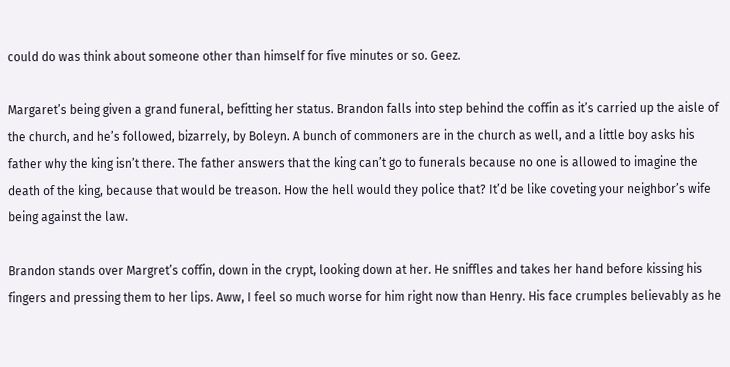could do was think about someone other than himself for five minutes or so. Geez.

Margaret’s being given a grand funeral, befitting her status. Brandon falls into step behind the coffin as it’s carried up the aisle of the church, and he’s followed, bizarrely, by Boleyn. A bunch of commoners are in the church as well, and a little boy asks his father why the king isn’t there. The father answers that the king can’t go to funerals because no one is allowed to imagine the death of the king, because that would be treason. How the hell would they police that? It’d be like coveting your neighbor’s wife being against the law.

Brandon stands over Margret’s coffin, down in the crypt, looking down at her. He sniffles and takes her hand before kissing his fingers and pressing them to her lips. Aww, I feel so much worse for him right now than Henry. His face crumples believably as he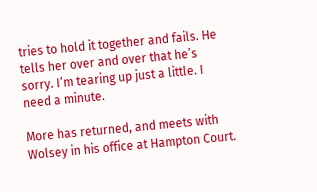tries to hold it together and fails. He tells her over and over that he’s sorry. I’m tearing up just a little. I need a minute.

More has returned, and meets with Wolsey in his office at Hampton Court.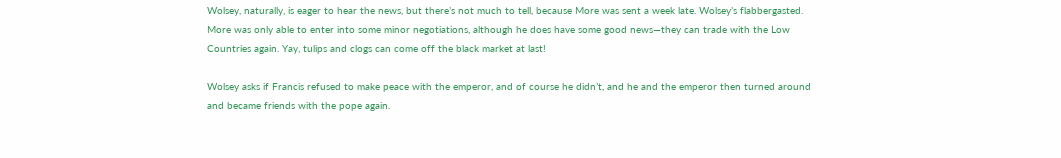Wolsey, naturally, is eager to hear the news, but there’s not much to tell, because More was sent a week late. Wolsey’s flabbergasted. More was only able to enter into some minor negotiations, although he does have some good news—they can trade with the Low Countries again. Yay, tulips and clogs can come off the black market at last!

Wolsey asks if Francis refused to make peace with the emperor, and of course he didn’t, and he and the emperor then turned around and became friends with the pope again.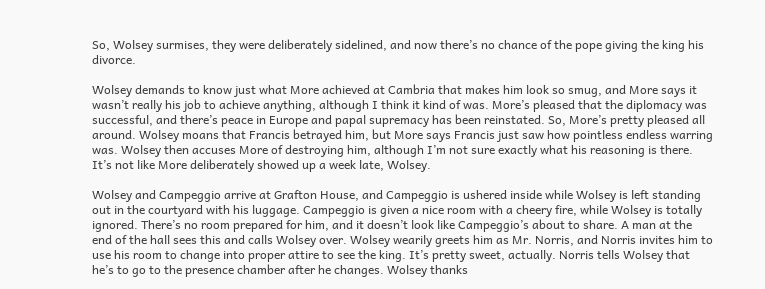So, Wolsey surmises, they were deliberately sidelined, and now there’s no chance of the pope giving the king his divorce.

Wolsey demands to know just what More achieved at Cambria that makes him look so smug, and More says it wasn’t really his job to achieve anything, although I think it kind of was. More’s pleased that the diplomacy was successful, and there’s peace in Europe and papal supremacy has been reinstated. So, More’s pretty pleased all around. Wolsey moans that Francis betrayed him, but More says Francis just saw how pointless endless warring was. Wolsey then accuses More of destroying him, although I’m not sure exactly what his reasoning is there. It’s not like More deliberately showed up a week late, Wolsey.

Wolsey and Campeggio arrive at Grafton House, and Campeggio is ushered inside while Wolsey is left standing out in the courtyard with his luggage. Campeggio is given a nice room with a cheery fire, while Wolsey is totally ignored. There’s no room prepared for him, and it doesn’t look like Campeggio’s about to share. A man at the end of the hall sees this and calls Wolsey over. Wolsey wearily greets him as Mr. Norris, and Norris invites him to use his room to change into proper attire to see the king. It’s pretty sweet, actually. Norris tells Wolsey that he’s to go to the presence chamber after he changes. Wolsey thanks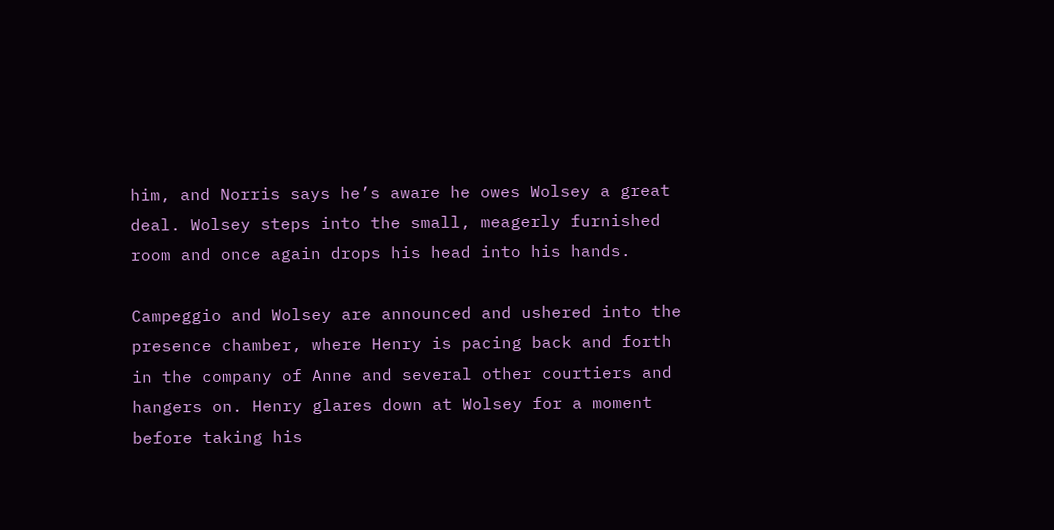him, and Norris says he’s aware he owes Wolsey a great deal. Wolsey steps into the small, meagerly furnished room and once again drops his head into his hands.

Campeggio and Wolsey are announced and ushered into the presence chamber, where Henry is pacing back and forth in the company of Anne and several other courtiers and hangers on. Henry glares down at Wolsey for a moment before taking his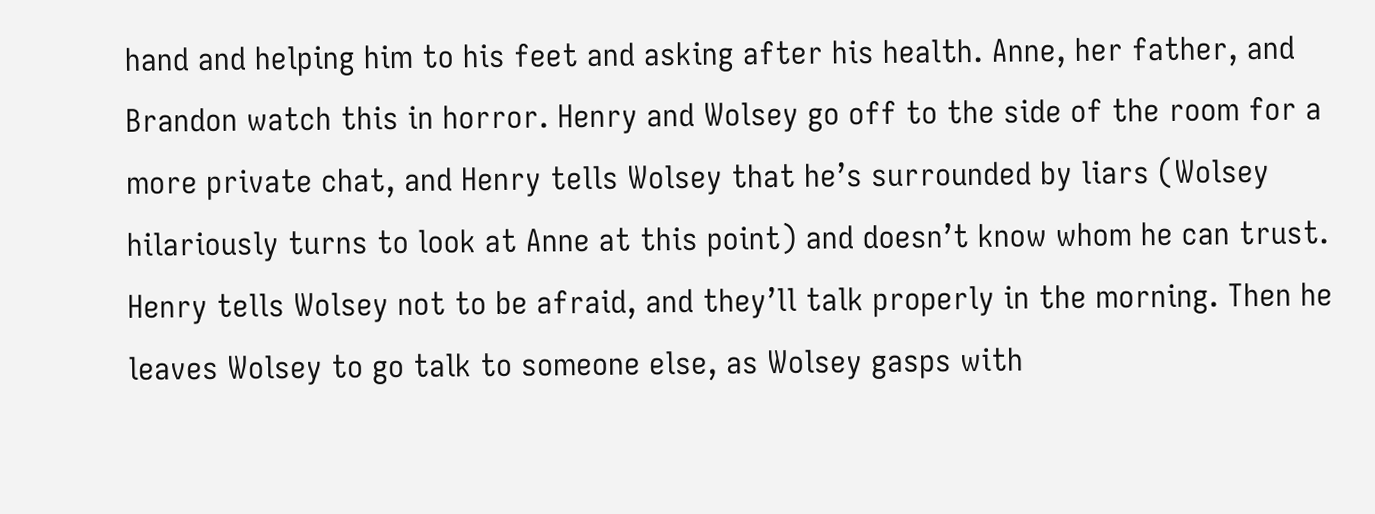hand and helping him to his feet and asking after his health. Anne, her father, and Brandon watch this in horror. Henry and Wolsey go off to the side of the room for a more private chat, and Henry tells Wolsey that he’s surrounded by liars (Wolsey hilariously turns to look at Anne at this point) and doesn’t know whom he can trust. Henry tells Wolsey not to be afraid, and they’ll talk properly in the morning. Then he leaves Wolsey to go talk to someone else, as Wolsey gasps with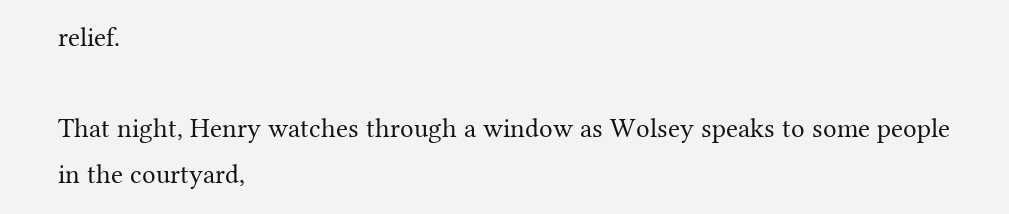relief.

That night, Henry watches through a window as Wolsey speaks to some people in the courtyard,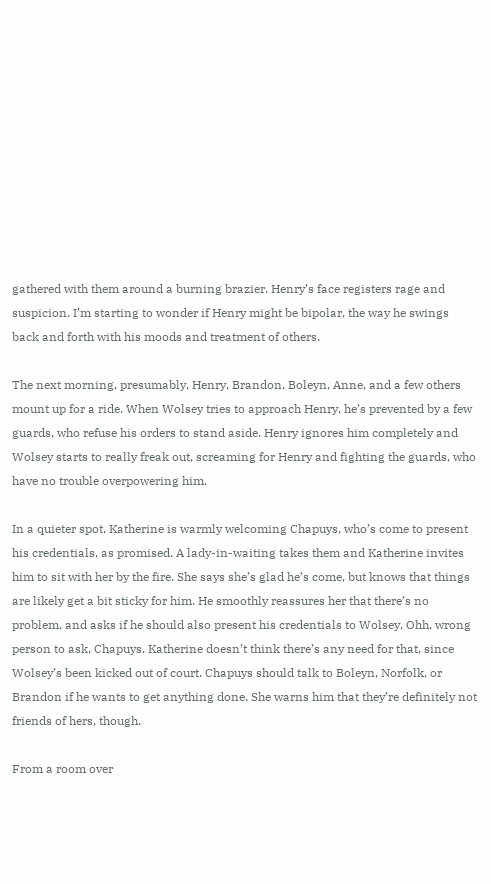gathered with them around a burning brazier. Henry’s face registers rage and suspicion. I’m starting to wonder if Henry might be bipolar, the way he swings back and forth with his moods and treatment of others.

The next morning, presumably, Henry, Brandon, Boleyn, Anne, and a few others mount up for a ride. When Wolsey tries to approach Henry, he’s prevented by a few guards, who refuse his orders to stand aside. Henry ignores him completely and Wolsey starts to really freak out, screaming for Henry and fighting the guards, who have no trouble overpowering him.

In a quieter spot, Katherine is warmly welcoming Chapuys, who’s come to present his credentials, as promised. A lady-in-waiting takes them and Katherine invites him to sit with her by the fire. She says she’s glad he’s come, but knows that things are likely get a bit sticky for him. He smoothly reassures her that there’s no problem, and asks if he should also present his credentials to Wolsey, Ohh, wrong person to ask, Chapuys. Katherine doesn’t think there’s any need for that, since Wolsey’s been kicked out of court. Chapuys should talk to Boleyn, Norfolk, or Brandon if he wants to get anything done. She warns him that they’re definitely not friends of hers, though.

From a room over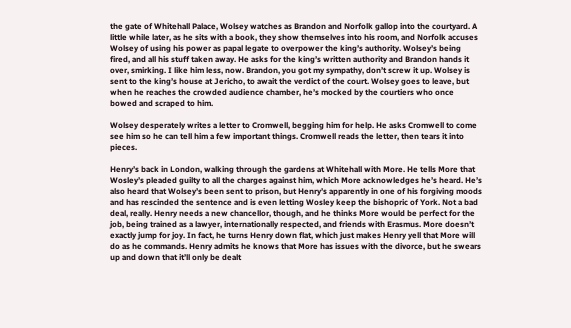the gate of Whitehall Palace, Wolsey watches as Brandon and Norfolk gallop into the courtyard. A little while later, as he sits with a book, they show themselves into his room, and Norfolk accuses Wolsey of using his power as papal legate to overpower the king’s authority. Wolsey’s being fired, and all his stuff taken away. He asks for the king’s written authority and Brandon hands it over, smirking. I like him less, now. Brandon, you got my sympathy, don’t screw it up. Wolsey is sent to the king’s house at Jericho, to await the verdict of the court. Wolsey goes to leave, but when he reaches the crowded audience chamber, he’s mocked by the courtiers who once bowed and scraped to him.

Wolsey desperately writes a letter to Cromwell, begging him for help. He asks Cromwell to come see him so he can tell him a few important things. Cromwell reads the letter, then tears it into pieces.

Henry’s back in London, walking through the gardens at Whitehall with More. He tells More that Wosley’s pleaded guilty to all the charges against him, which More acknowledges he’s heard. He’s also heard that Wolsey’s been sent to prison, but Henry’s apparently in one of his forgiving moods and has rescinded the sentence and is even letting Wosley keep the bishopric of York. Not a bad deal, really. Henry needs a new chancellor, though, and he thinks More would be perfect for the job, being trained as a lawyer, internationally respected, and friends with Erasmus. More doesn’t exactly jump for joy. In fact, he turns Henry down flat, which just makes Henry yell that More will do as he commands. Henry admits he knows that More has issues with the divorce, but he swears up and down that it’ll only be dealt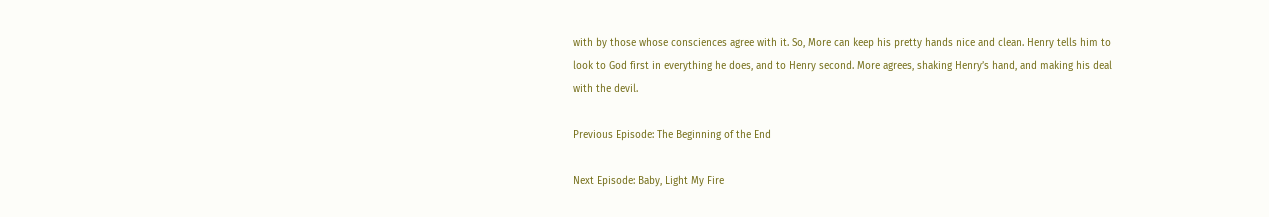with by those whose consciences agree with it. So, More can keep his pretty hands nice and clean. Henry tells him to look to God first in everything he does, and to Henry second. More agrees, shaking Henry’s hand, and making his deal with the devil.

Previous Episode: The Beginning of the End

Next Episode: Baby, Light My Fire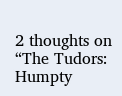2 thoughts on “The Tudors: Humpty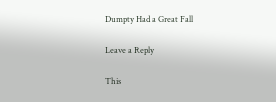Dumpty Had a Great Fall

Leave a Reply

This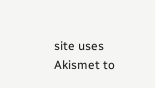site uses Akismet to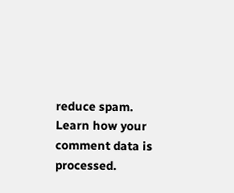reduce spam. Learn how your comment data is processed.